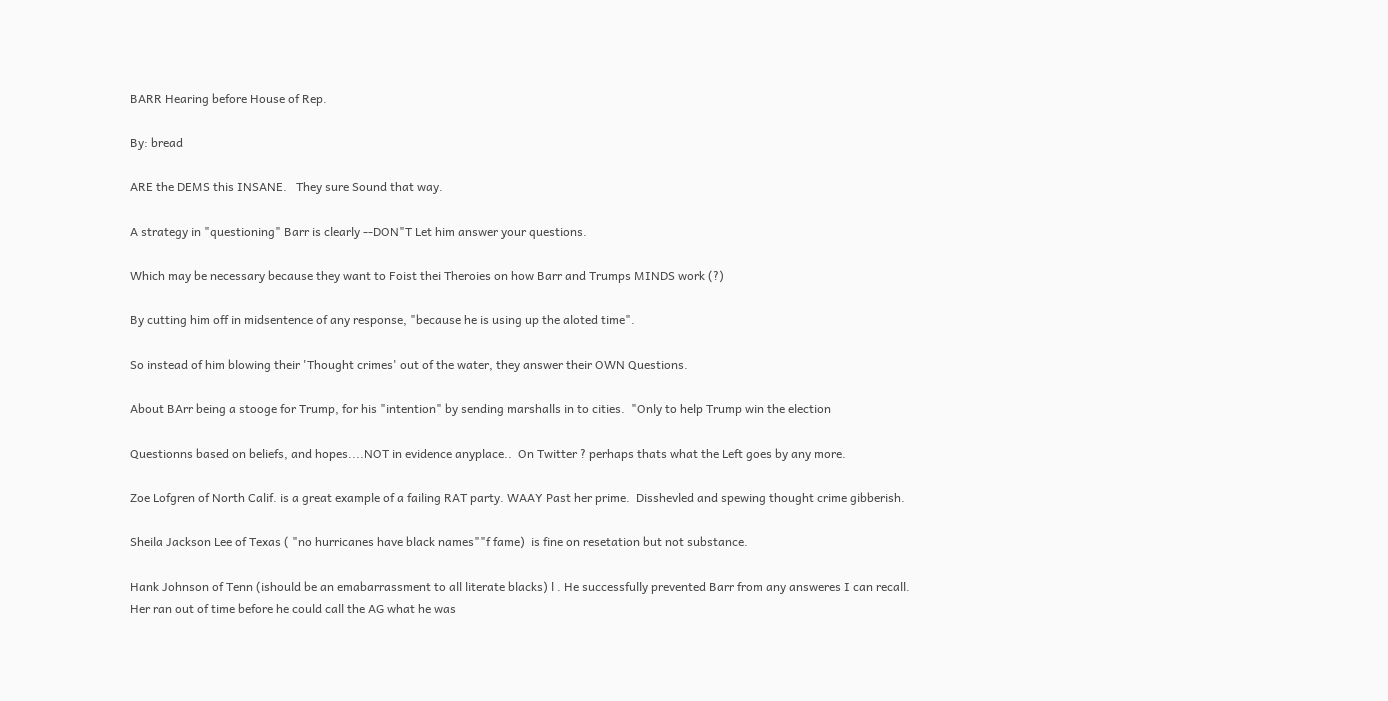BARR Hearing before House of Rep.

By: bread

ARE the DEMS this INSANE.   They sure Sound that way.

A strategy in "questioning" Barr is clearly --DON"T Let him answer your questions.

Which may be necessary because they want to Foist thei Theroies on how Barr and Trumps MINDS work (?)

By cutting him off in midsentence of any response, "because he is using up the aloted time".

So instead of him blowing their 'Thought crimes' out of the water, they answer their OWN Questions.

About BArr being a stooge for Trump, for his "intention" by sending marshalls in to cities.  "Only to help Trump win the election

Questionns based on beliefs, and hopes....NOT in evidence anyplace..  On Twitter ? perhaps thats what the Left goes by any more.

Zoe Lofgren of North Calif. is a great example of a failing RAT party. WAAY Past her prime.  Disshevled and spewing thought crime gibberish.

Sheila Jackson Lee of Texas ( "no hurricanes have black names""f fame)  is fine on resetation but not substance.

Hank Johnson of Tenn (ishould be an emabarrassment to all literate blacks) l . He successfully prevented Barr from any answeres I can recall.   Her ran out of time before he could call the AG what he was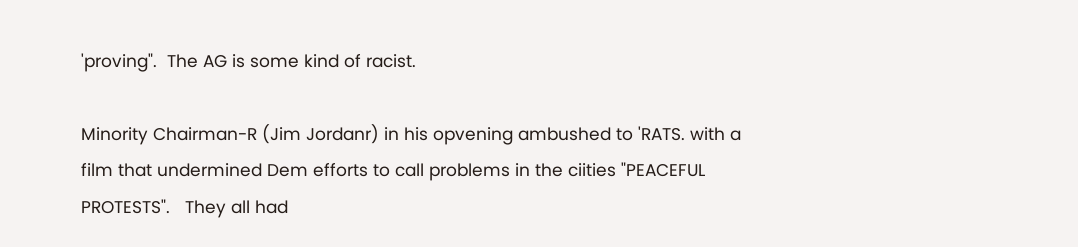'proving".  The AG is some kind of racist.

Minority Chairman-R (Jim Jordanr) in his opvening ambushed to 'RATS. with a film that undermined Dem efforts to call problems in the ciities "PEACEFUL PROTESTS".   They all had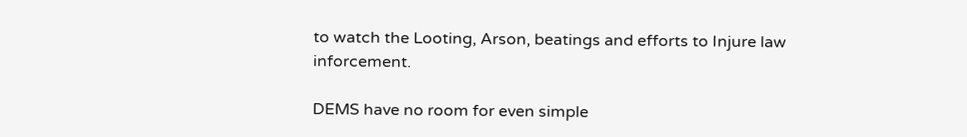to watch the Looting, Arson, beatings and efforts to Injure law inforcement.

DEMS have no room for even simple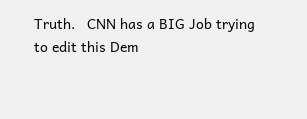Truth.   CNN has a BIG Job trying to edit this Dem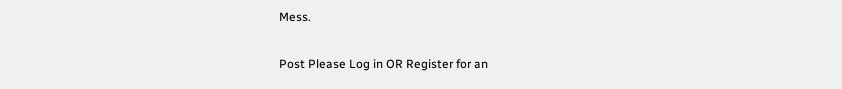Mess.

Post Please Log in OR Register for an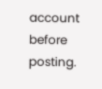account before posting.